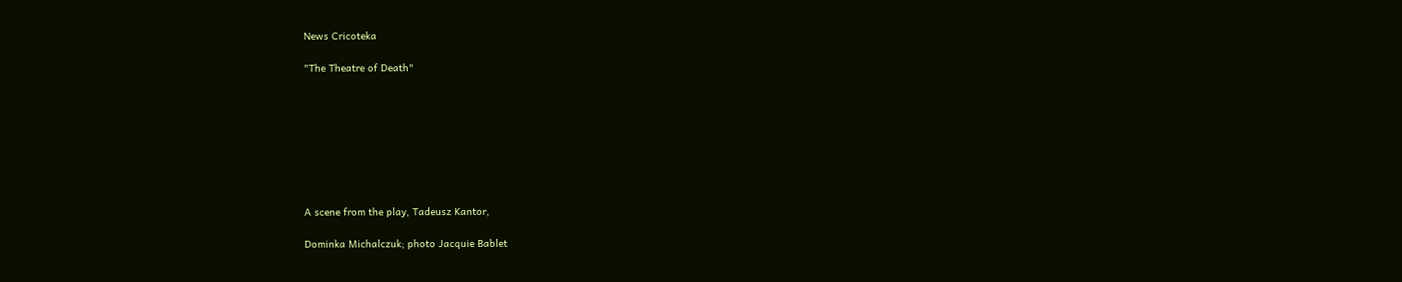News Cricoteka

"The Theatre of Death"








A scene from the play, Tadeusz Kantor,

Dominka Michalczuk; photo Jacquie Bablet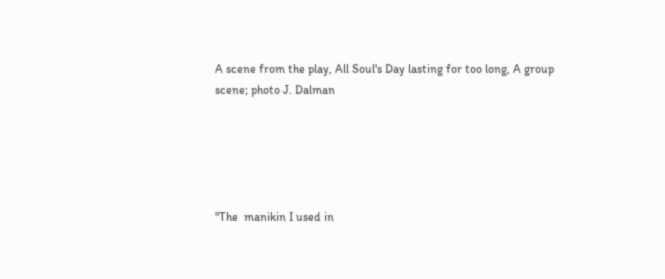A scene from the play, All Soul's Day lasting for too long, A group scene; photo J. Dalman





"The  manikin I used in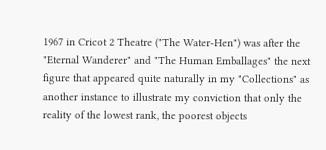1967 in Cricot 2 Theatre ("The Water-Hen") was after the "Eternal Wanderer" and "The Human Emballages" the next figure that appeared quite naturally in my "Collections" as another instance to illustrate my conviction that only the reality of the lowest rank, the poorest objects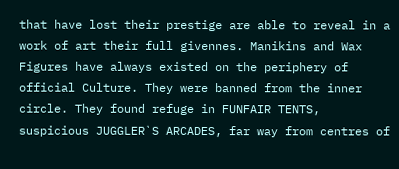that have lost their prestige are able to reveal in a work of art their full givennes. Manikins and Wax Figures have always existed on the periphery of official Culture. They were banned from the inner circle. They found refuge in FUNFAIR TENTS, suspicious JUGGLER`S ARCADES, far way from centres of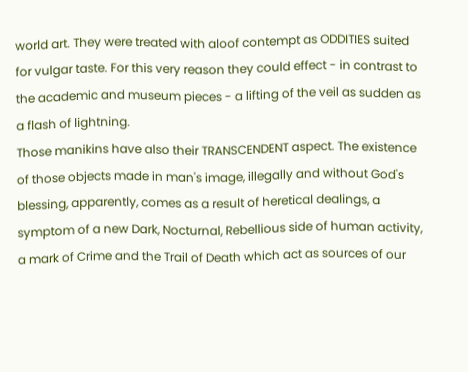world art. They were treated with aloof contempt as ODDITIES suited for vulgar taste. For this very reason they could effect - in contrast to the academic and museum pieces - a lifting of the veil as sudden as a flash of lightning.
Those manikins have also their TRANSCENDENT aspect. The existence of those objects made in man's image, illegally and without God's blessing, apparently, comes as a result of heretical dealings, a symptom of a new Dark, Nocturnal, Rebellious side of human activity, a mark of Crime and the Trail of Death which act as sources of our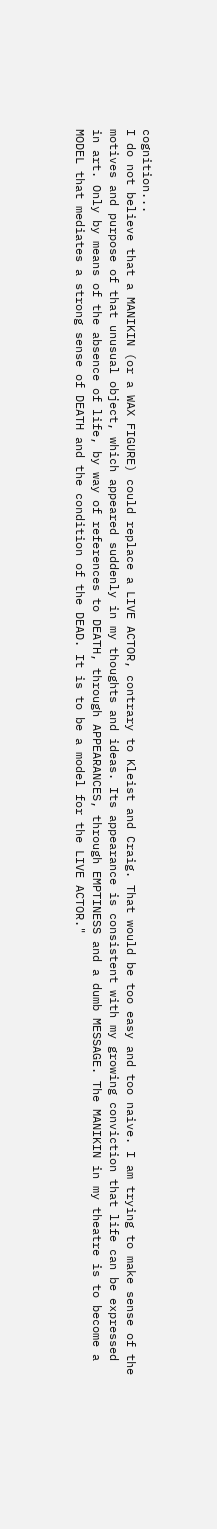cognition...
I do not believe that a MANIKIN (or a WAX FIGURE) could replace a LIVE ACTOR, contrary to Kleist and Craig. That would be too easy and too naive. I am trying to make sense of the motives and purpose of that unusual object, which appeared suddenly in my thoughts and ideas. Its appearance is consistent with my growing conviction that life can be expressed in art. Only by means of the absence of life, by way of references to DEATH, through APPEARANCES, through EMPTINESS and a dumb MESSAGE. The MANIKIN in my theatre is to become a MODEL that mediates a strong sense of DEATH and the condition of the DEAD. It is to be a model for the LIVE ACTOR."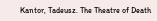Kantor, Tadeusz. The Theatre of Death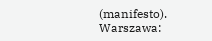(manifesto). Warszawa: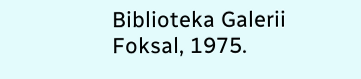Biblioteka Galerii Foksal, 1975.